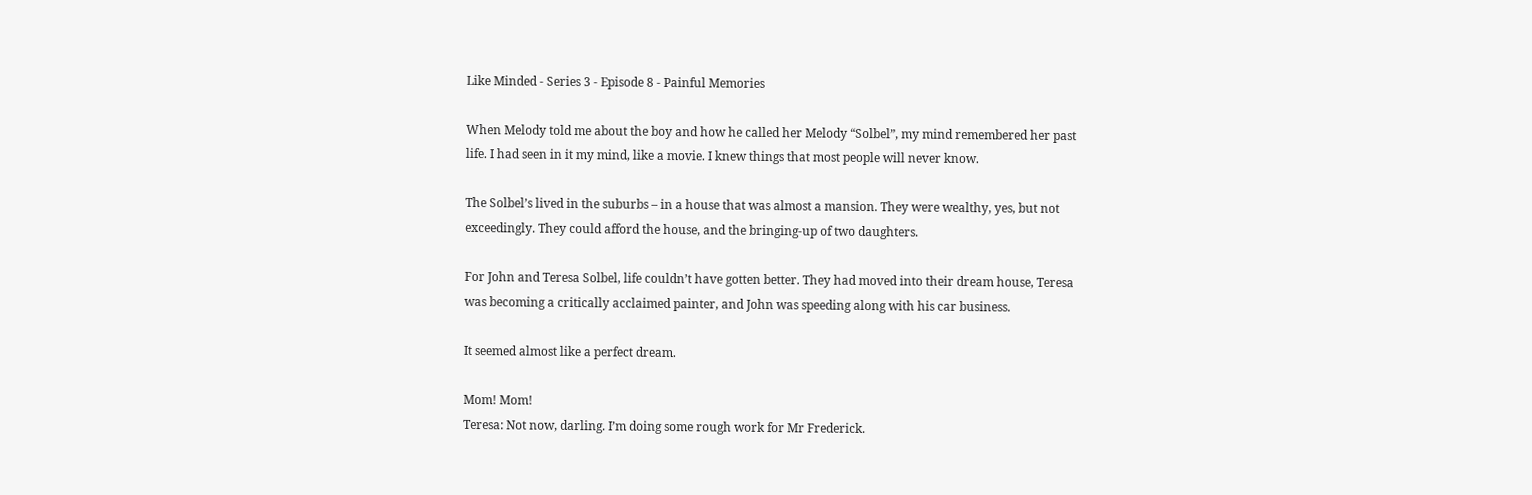Like Minded - Series 3 - Episode 8 - Painful Memories

When Melody told me about the boy and how he called her Melody “Solbel”, my mind remembered her past life. I had seen in it my mind, like a movie. I knew things that most people will never know.

The Solbel’s lived in the suburbs – in a house that was almost a mansion. They were wealthy, yes, but not exceedingly. They could afford the house, and the bringing-up of two daughters.

For John and Teresa Solbel, life couldn’t have gotten better. They had moved into their dream house, Teresa was becoming a critically acclaimed painter, and John was speeding along with his car business.

It seemed almost like a perfect dream.

Mom! Mom!
Teresa: Not now, darling. I’m doing some rough work for Mr Frederick.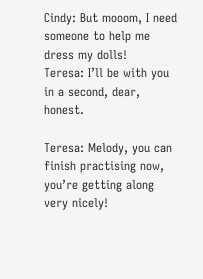Cindy: But mooom, I need someone to help me dress my dolls!
Teresa: I’ll be with you in a second, dear, honest.

Teresa: Melody, you can finish practising now, you’re getting along very nicely!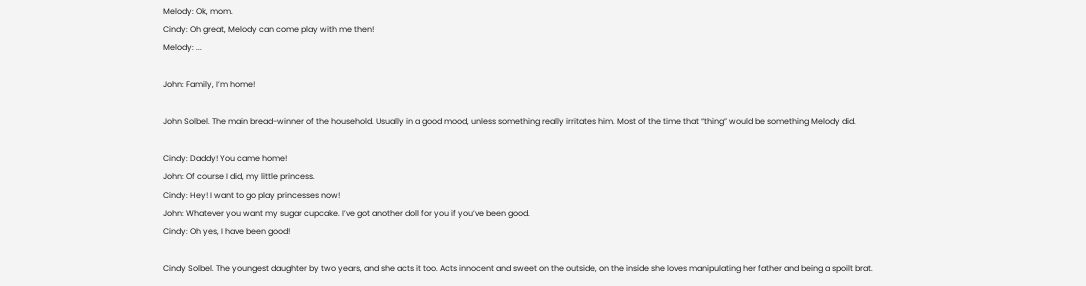Melody: Ok, mom.
Cindy: Oh great, Melody can come play with me then!
Melody: ...

John: Family, I’m home!

John Solbel. The main bread-winner of the household. Usually in a good mood, unless something really irritates him. Most of the time that “thing” would be something Melody did.

Cindy: Daddy! You came home!
John: Of course I did, my little princess.
Cindy: Hey! I want to go play princesses now!
John: Whatever you want my sugar cupcake. I’ve got another doll for you if you’ve been good.
Cindy: Oh yes, I have been good!

Cindy Solbel. The youngest daughter by two years, and she acts it too. Acts innocent and sweet on the outside, on the inside she loves manipulating her father and being a spoilt brat.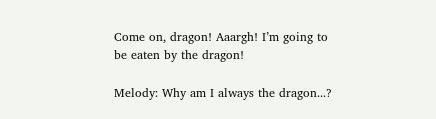Come on, dragon! Aaargh! I’m going to be eaten by the dragon!

Melody: Why am I always the dragon...?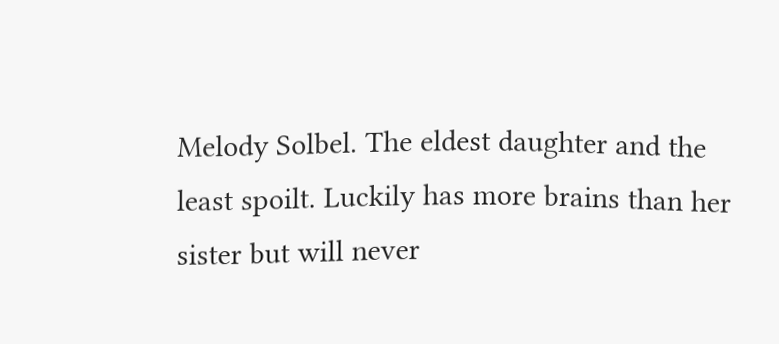Melody Solbel. The eldest daughter and the least spoilt. Luckily has more brains than her sister but will never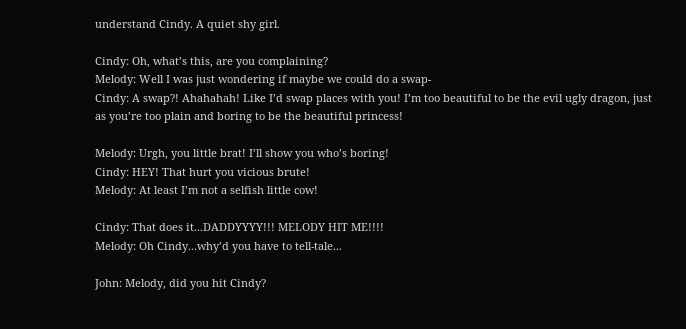understand Cindy. A quiet shy girl.

Cindy: Oh, what’s this, are you complaining?
Melody: Well I was just wondering if maybe we could do a swap-
Cindy: A swap?! Ahahahah! Like I’d swap places with you! I’m too beautiful to be the evil ugly dragon, just as you’re too plain and boring to be the beautiful princess!

Melody: Urgh, you little brat! I’ll show you who’s boring!
Cindy: HEY! That hurt you vicious brute!
Melody: At least I’m not a selfish little cow!

Cindy: That does it...DADDYYYY!!! MELODY HIT ME!!!!
Melody: Oh Cindy...why’d you have to tell-tale...

John: Melody, did you hit Cindy?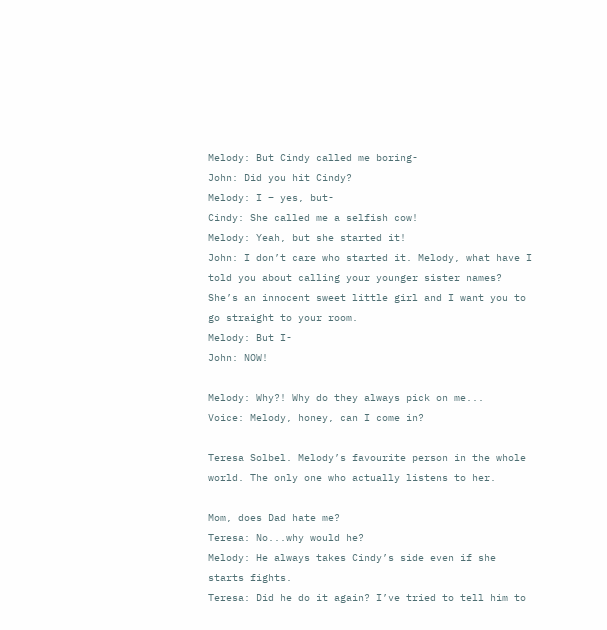Melody: But Cindy called me boring-
John: Did you hit Cindy?
Melody: I – yes, but-
Cindy: She called me a selfish cow!
Melody: Yeah, but she started it!
John: I don’t care who started it. Melody, what have I told you about calling your younger sister names? She’s an innocent sweet little girl and I want you to go straight to your room.
Melody: But I-
John: NOW!

Melody: Why?! Why do they always pick on me...
Voice: Melody, honey, can I come in?

Teresa Solbel. Melody’s favourite person in the whole world. The only one who actually listens to her.

Mom, does Dad hate me?
Teresa: No...why would he?
Melody: He always takes Cindy’s side even if she starts fights.
Teresa: Did he do it again? I’ve tried to tell him to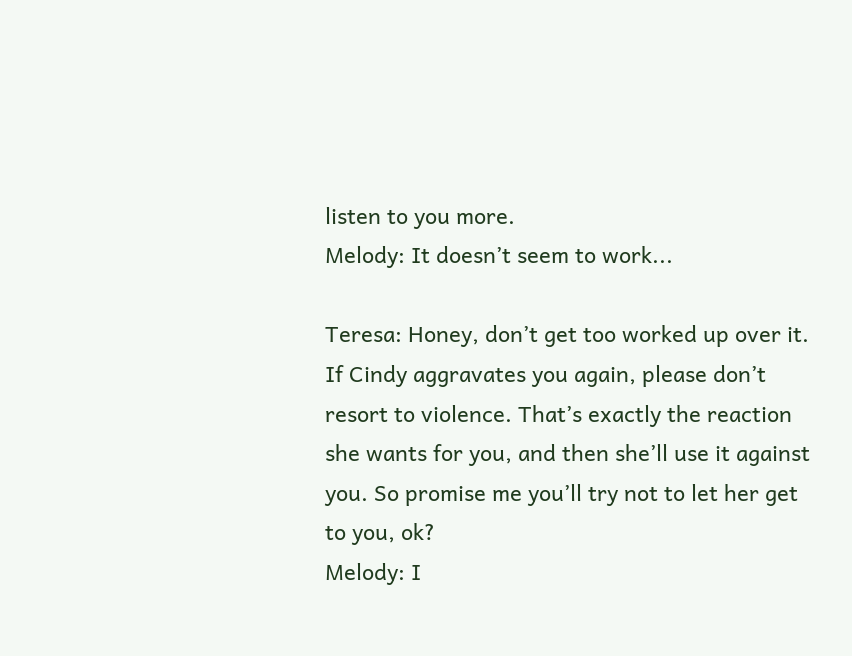listen to you more.
Melody: It doesn’t seem to work...

Teresa: Honey, don’t get too worked up over it. If Cindy aggravates you again, please don’t resort to violence. That’s exactly the reaction she wants for you, and then she’ll use it against you. So promise me you’ll try not to let her get to you, ok?
Melody: I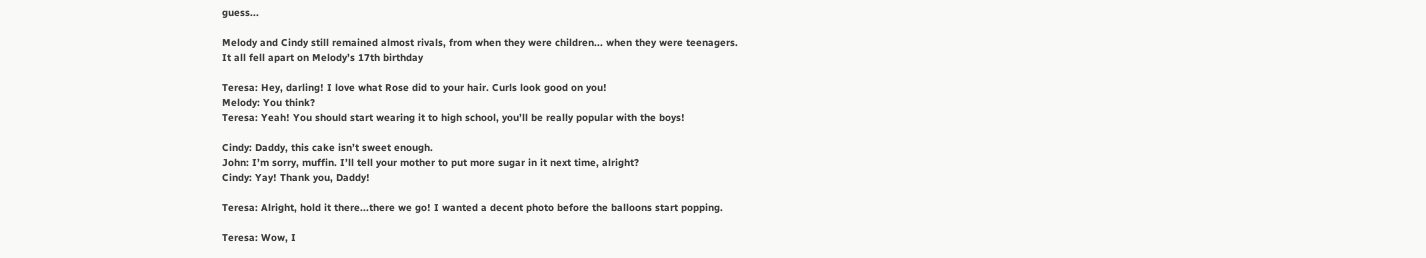guess...

Melody and Cindy still remained almost rivals, from when they were children... when they were teenagers.
It all fell apart on Melody’s 17th birthday

Teresa: Hey, darling! I love what Rose did to your hair. Curls look good on you!
Melody: You think?
Teresa: Yeah! You should start wearing it to high school, you’ll be really popular with the boys!

Cindy: Daddy, this cake isn’t sweet enough.
John: I’m sorry, muffin. I’ll tell your mother to put more sugar in it next time, alright?
Cindy: Yay! Thank you, Daddy!

Teresa: Alright, hold it there...there we go! I wanted a decent photo before the balloons start popping.

Teresa: Wow, I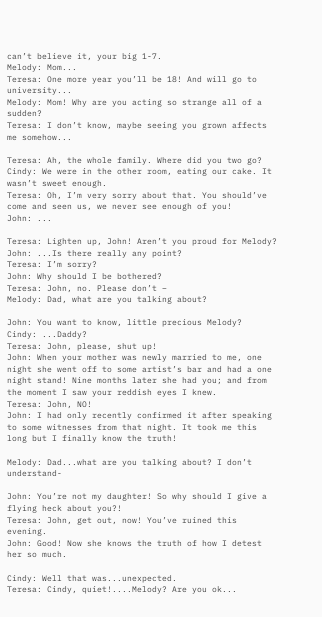can’t believe it, your big 1-7.
Melody: Mom...
Teresa: One more year you’ll be 18! And will go to university...
Melody: Mom! Why are you acting so strange all of a sudden?
Teresa: I don’t know, maybe seeing you grown affects me somehow...

Teresa: Ah, the whole family. Where did you two go?
Cindy: We were in the other room, eating our cake. It wasn’t sweet enough.
Teresa: Oh, I’m very sorry about that. You should’ve come and seen us, we never see enough of you!
John: ...

Teresa: Lighten up, John! Aren’t you proud for Melody?
John: ...Is there really any point?
Teresa: I’m sorry?
John: Why should I be bothered?
Teresa: John, no. Please don’t –
Melody: Dad, what are you talking about?

John: You want to know, little precious Melody?
Cindy: ...Daddy?
Teresa: John, please, shut up!
John: When your mother was newly married to me, one night she went off to some artist’s bar and had a one night stand! Nine months later she had you; and from the moment I saw your reddish eyes I knew.
Teresa: John, NO!
John: I had only recently confirmed it after speaking to some witnesses from that night. It took me this long but I finally know the truth!

Melody: Dad...what are you talking about? I don’t understand-

John: You’re not my daughter! So why should I give a flying heck about you?!
Teresa: John, get out, now! You’ve ruined this evening.
John: Good! Now she knows the truth of how I detest her so much.

Cindy: Well that was...unexpected.
Teresa: Cindy, quiet!....Melody? Are you ok...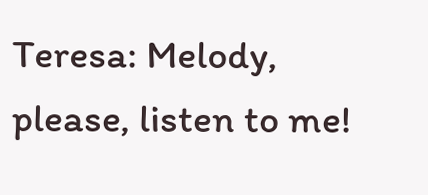Teresa: Melody, please, listen to me!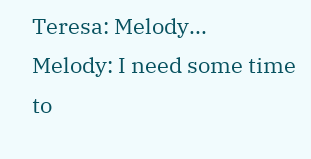Teresa: Melody...
Melody: I need some time to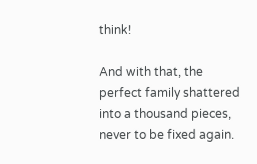think!

And with that, the perfect family shattered into a thousand pieces, never to be fixed again.